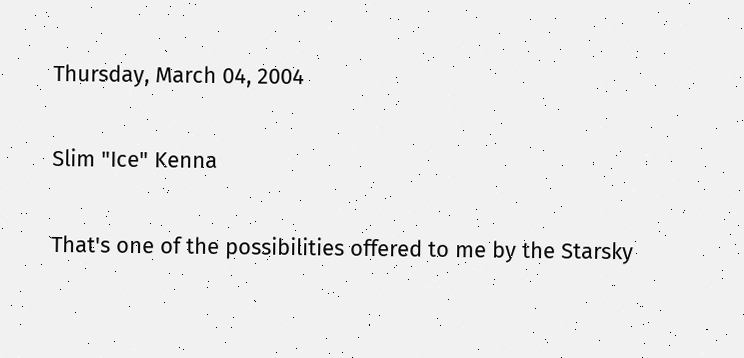Thursday, March 04, 2004

Slim "Ice" Kenna

That's one of the possibilities offered to me by the Starsky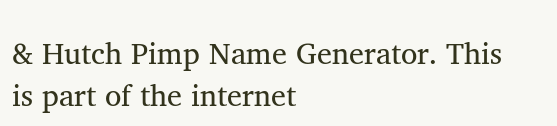& Hutch Pimp Name Generator. This is part of the internet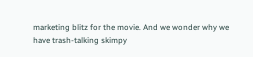marketing blitz for the movie. And we wonder why we have trash-talking skimpy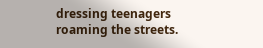dressing teenagers roaming the streets.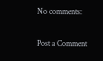No comments:

Post a Comment